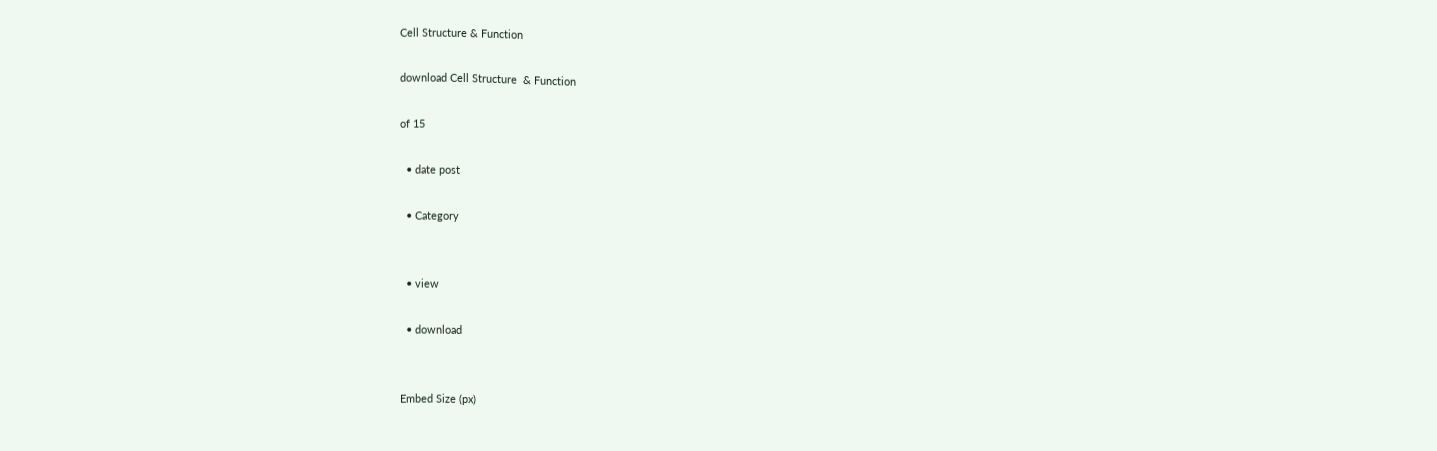Cell Structure & Function

download Cell Structure  & Function

of 15

  • date post

  • Category


  • view

  • download


Embed Size (px)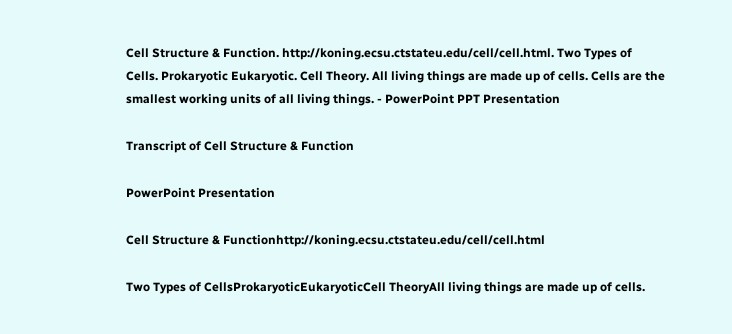Cell Structure & Function. http://koning.ecsu.ctstateu.edu/cell/cell.html. Two Types of Cells. Prokaryotic Eukaryotic. Cell Theory. All living things are made up of cells. Cells are the smallest working units of all living things. - PowerPoint PPT Presentation

Transcript of Cell Structure & Function

PowerPoint Presentation

Cell Structure & Functionhttp://koning.ecsu.ctstateu.edu/cell/cell.html

Two Types of CellsProkaryoticEukaryoticCell TheoryAll living things are made up of cells.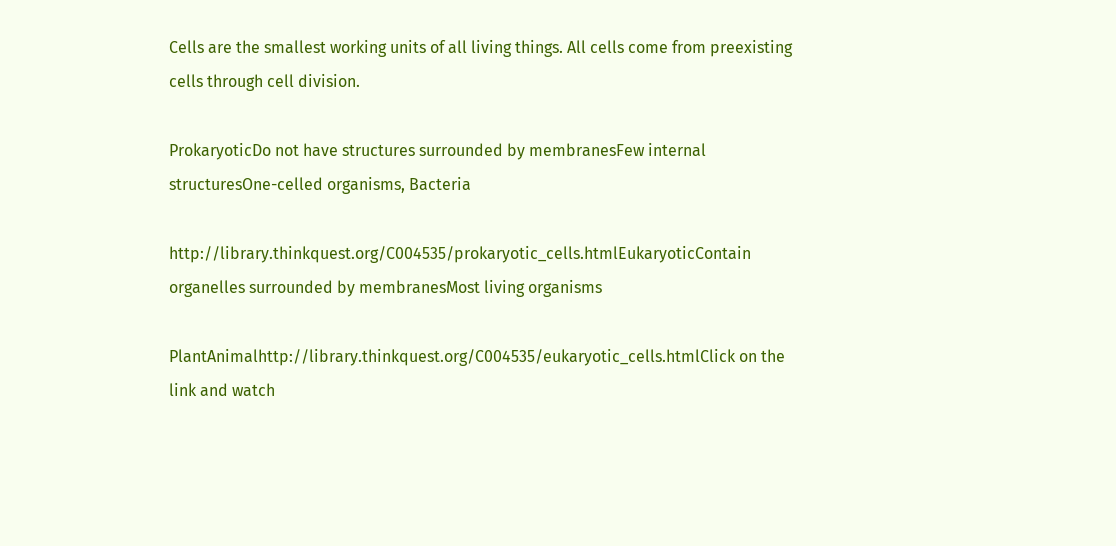Cells are the smallest working units of all living things. All cells come from preexisting cells through cell division.

ProkaryoticDo not have structures surrounded by membranesFew internal structuresOne-celled organisms, Bacteria

http://library.thinkquest.org/C004535/prokaryotic_cells.htmlEukaryoticContain organelles surrounded by membranesMost living organisms

PlantAnimalhttp://library.thinkquest.org/C004535/eukaryotic_cells.htmlClick on the link and watch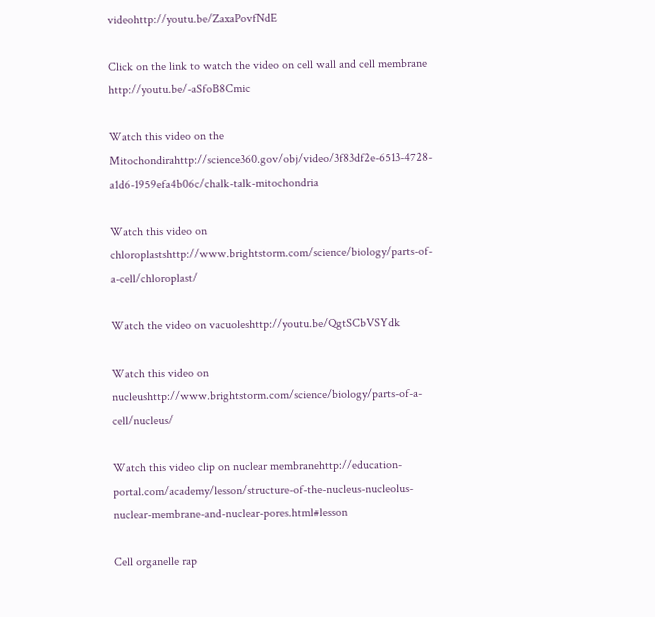videohttp://youtu.be/ZaxaPovfNdE

Click on the link to watch the video on cell wall and cell membrane http://youtu.be/-aSfoB8Cmic

Watch this video on the Mitochondirahttp://science360.gov/obj/video/3f83df2e-6513-4728-a1d6-1959efa4b06c/chalk-talk-mitochondria

Watch this video on chloroplastshttp://www.brightstorm.com/science/biology/parts-of-a-cell/chloroplast/

Watch the video on vacuoleshttp://youtu.be/QgtSCbVSYdk

Watch this video on nucleushttp://www.brightstorm.com/science/biology/parts-of-a-cell/nucleus/

Watch this video clip on nuclear membranehttp://education-portal.com/academy/lesson/structure-of-the-nucleus-nucleolus-nuclear-membrane-and-nuclear-pores.html#lesson

Cell organelle rap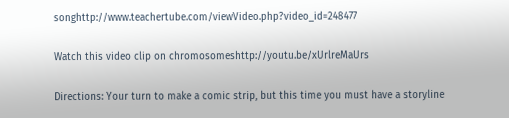songhttp://www.teachertube.com/viewVideo.php?video_id=248477

Watch this video clip on chromosomeshttp://youtu.be/xUrlreMaUrs

Directions: Your turn to make a comic strip, but this time you must have a storyline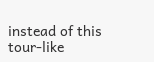instead of this tour-like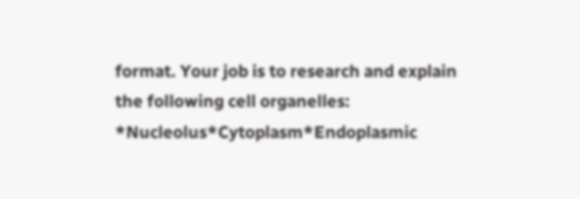format. Your job is to research and explain the following cell organelles: *Nucleolus*Cytoplasm*Endoplasmic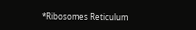*Ribosomes Reticulum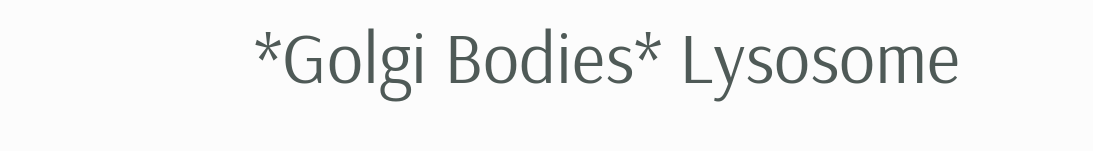*Golgi Bodies* Lysosome